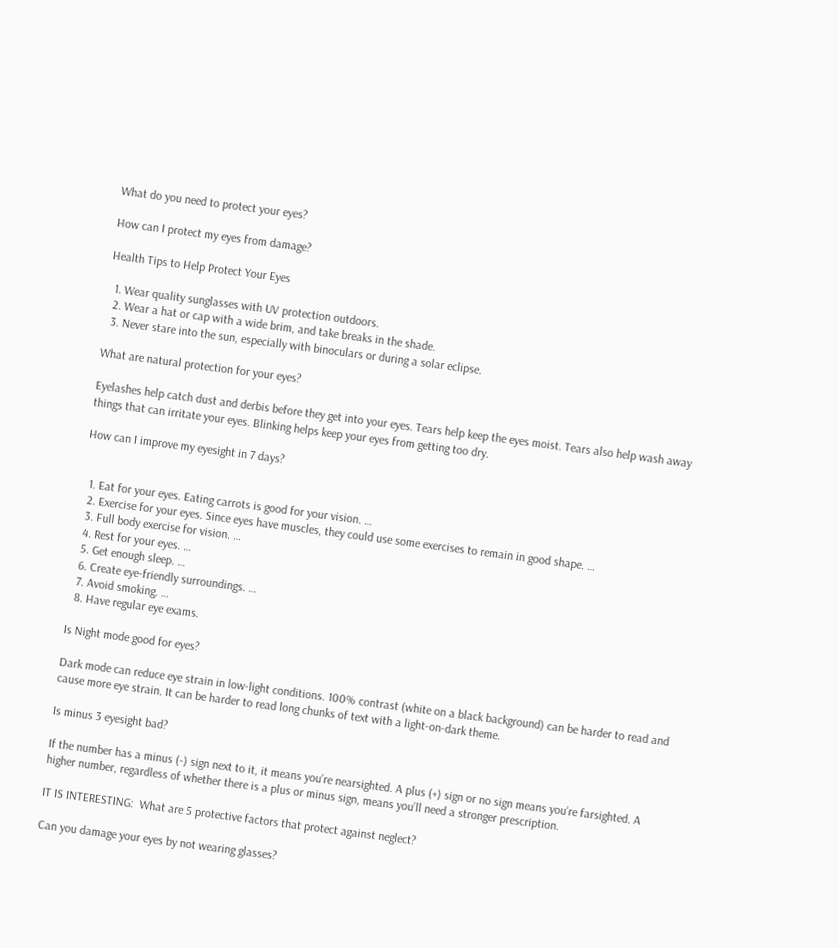What do you need to protect your eyes?

How can I protect my eyes from damage?

Health Tips to Help Protect Your Eyes

  1. Wear quality sunglasses with UV protection outdoors.
  2. Wear a hat or cap with a wide brim, and take breaks in the shade.
  3. Never stare into the sun, especially with binoculars or during a solar eclipse.

What are natural protection for your eyes?

Eyelashes help catch dust and derbis before they get into your eyes. Tears help keep the eyes moist. Tears also help wash away things that can irritate your eyes. Blinking helps keep your eyes from getting too dry.

How can I improve my eyesight in 7 days?


  1. Eat for your eyes. Eating carrots is good for your vision. …
  2. Exercise for your eyes. Since eyes have muscles, they could use some exercises to remain in good shape. …
  3. Full body exercise for vision. …
  4. Rest for your eyes. …
  5. Get enough sleep. …
  6. Create eye-friendly surroundings. …
  7. Avoid smoking. …
  8. Have regular eye exams.

Is Night mode good for eyes?

Dark mode can reduce eye strain in low-light conditions. 100% contrast (white on a black background) can be harder to read and cause more eye strain. It can be harder to read long chunks of text with a light-on-dark theme.

Is minus 3 eyesight bad?

If the number has a minus (-) sign next to it, it means you’re nearsighted. A plus (+) sign or no sign means you’re farsighted. A higher number, regardless of whether there is a plus or minus sign, means you’ll need a stronger prescription.

IT IS INTERESTING:  What are 5 protective factors that protect against neglect?

Can you damage your eyes by not wearing glasses?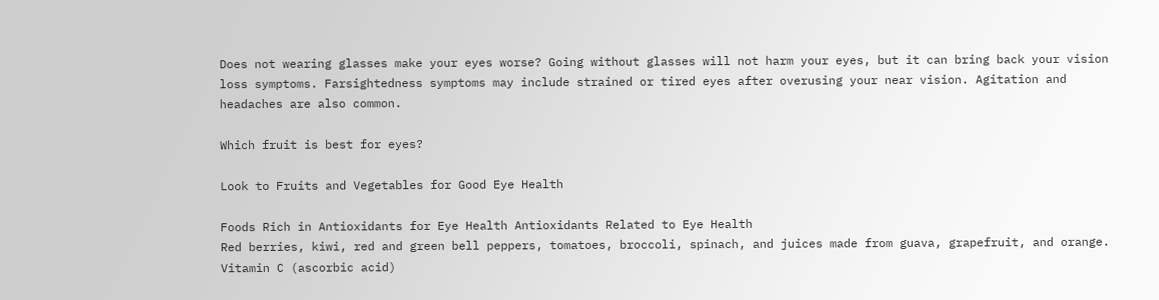Does not wearing glasses make your eyes worse? Going without glasses will not harm your eyes, but it can bring back your vision loss symptoms. Farsightedness symptoms may include strained or tired eyes after overusing your near vision. Agitation and headaches are also common.

Which fruit is best for eyes?

Look to Fruits and Vegetables for Good Eye Health

Foods Rich in Antioxidants for Eye Health Antioxidants Related to Eye Health
Red berries, kiwi, red and green bell peppers, tomatoes, broccoli, spinach, and juices made from guava, grapefruit, and orange. Vitamin C (ascorbic acid)